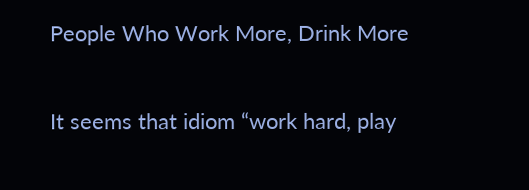People Who Work More, Drink More

It seems that idiom “work hard, play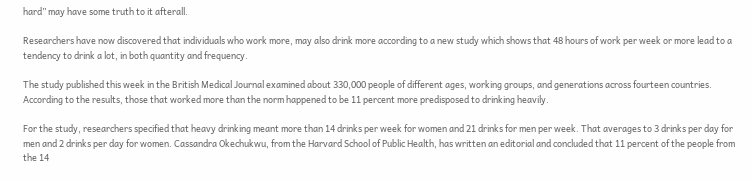hard” may have some truth to it afterall.

Researchers have now discovered that individuals who work more, may also drink more according to a new study which shows that 48 hours of work per week or more lead to a tendency to drink a lot, in both quantity and frequency.

The study published this week in the British Medical Journal examined about 330,000 people of different ages, working groups, and generations across fourteen countries. According to the results, those that worked more than the norm happened to be 11 percent more predisposed to drinking heavily.

For the study, researchers specified that heavy drinking meant more than 14 drinks per week for women and 21 drinks for men per week. That averages to 3 drinks per day for men and 2 drinks per day for women. Cassandra Okechukwu, from the Harvard School of Public Health, has written an editorial and concluded that 11 percent of the people from the 14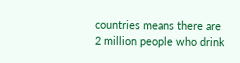countries means there are 2 million people who drink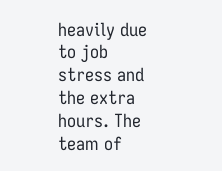heavily due to job stress and the extra hours. The team of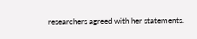researchers agreed with her statements.